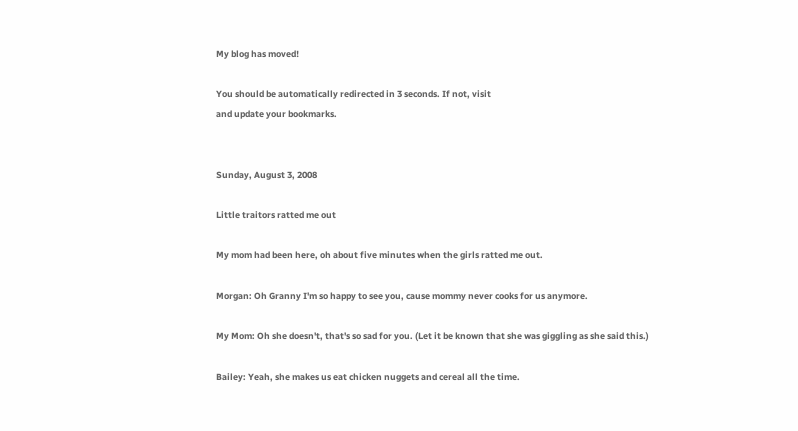My blog has moved!

You should be automatically redirected in 3 seconds. If not, visit
and update your bookmarks.


Sunday, August 3, 2008

Little traitors ratted me out

My mom had been here, oh about five minutes when the girls ratted me out.

Morgan: Oh Granny I'm so happy to see you, cause mommy never cooks for us anymore.

My Mom: Oh she doesn't, that's so sad for you. (Let it be known that she was giggling as she said this.)

Bailey: Yeah, she makes us eat chicken nuggets and cereal all the time.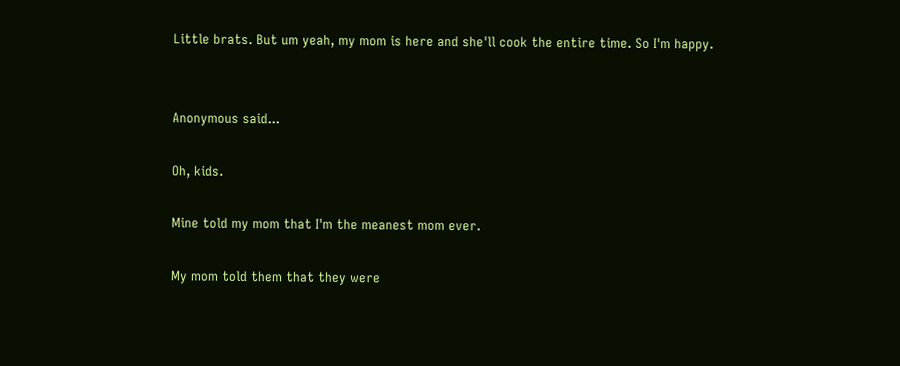Little brats. But um yeah, my mom is here and she'll cook the entire time. So I'm happy.


Anonymous said...

Oh, kids.

Mine told my mom that I'm the meanest mom ever.

My mom told them that they were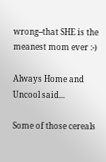wrong--that SHE is the meanest mom ever :-)

Always Home and Uncool said...

Some of those cereals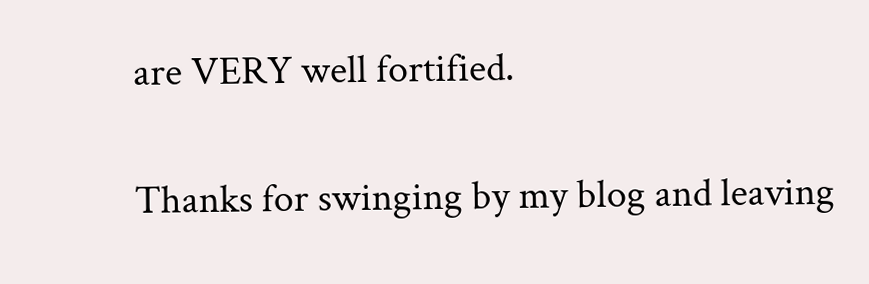are VERY well fortified.

Thanks for swinging by my blog and leaving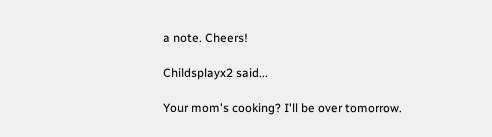a note. Cheers!

Childsplayx2 said...

Your mom's cooking? I'll be over tomorrow.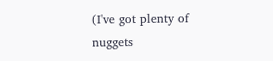(I've got plenty of nuggets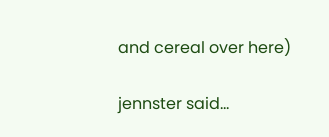and cereal over here)

jennster said...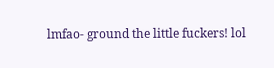lmfao- ground the little fuckers! lol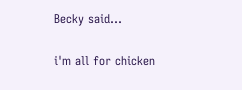Becky said...

i'm all for chicken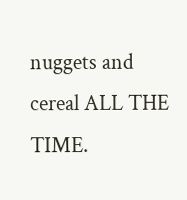nuggets and cereal ALL THE TIME.